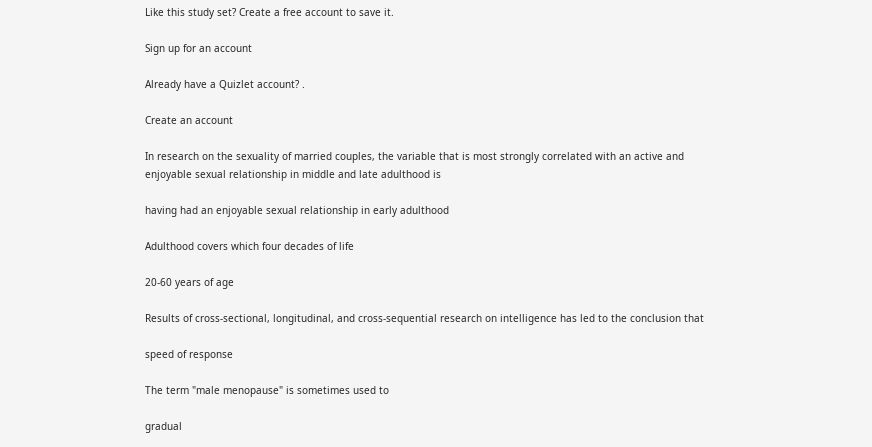Like this study set? Create a free account to save it.

Sign up for an account

Already have a Quizlet account? .

Create an account

In research on the sexuality of married couples, the variable that is most strongly correlated with an active and enjoyable sexual relationship in middle and late adulthood is

having had an enjoyable sexual relationship in early adulthood

Adulthood covers which four decades of life

20-60 years of age

Results of cross-sectional, longitudinal, and cross-sequential research on intelligence has led to the conclusion that

speed of response

The term "male menopause" is sometimes used to

gradual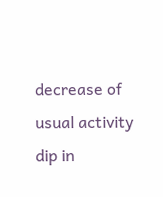decrease of usual activity
dip in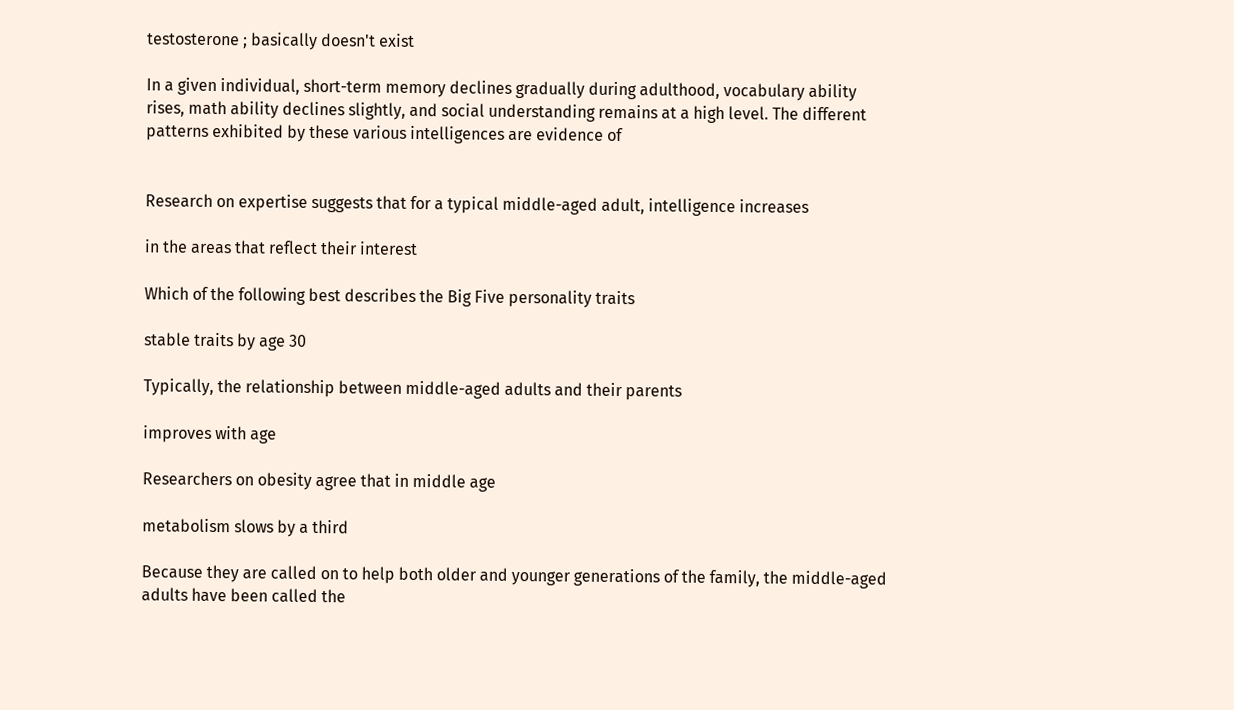testosterone ; basically doesn't exist

In a given individual, short-term memory declines gradually during adulthood, vocabulary ability rises, math ability declines slightly, and social understanding remains at a high level. The different patterns exhibited by these various intelligences are evidence of


Research on expertise suggests that for a typical middle-aged adult, intelligence increases

in the areas that reflect their interest

Which of the following best describes the Big Five personality traits

stable traits by age 30

Typically, the relationship between middle-aged adults and their parents

improves with age

Researchers on obesity agree that in middle age

metabolism slows by a third

Because they are called on to help both older and younger generations of the family, the middle-aged adults have been called the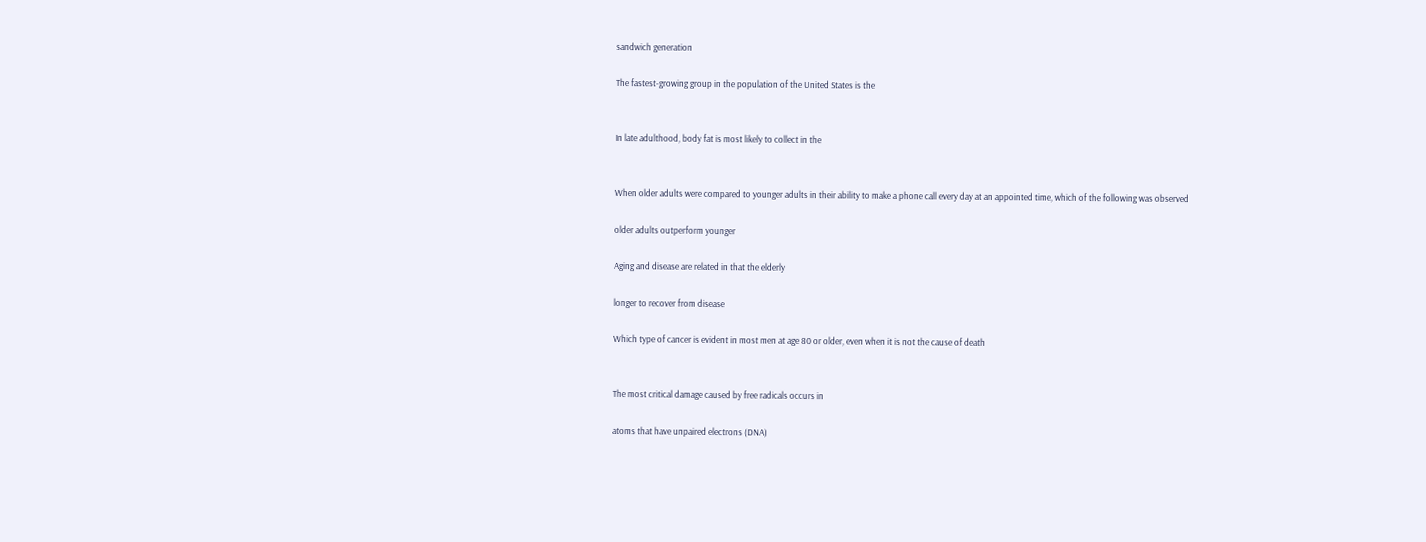sandwich generation

The fastest-growing group in the population of the United States is the


In late adulthood, body fat is most likely to collect in the


When older adults were compared to younger adults in their ability to make a phone call every day at an appointed time, which of the following was observed

older adults outperform younger

Aging and disease are related in that the elderly

longer to recover from disease

Which type of cancer is evident in most men at age 80 or older, even when it is not the cause of death


The most critical damage caused by free radicals occurs in

atoms that have unpaired electrons (DNA)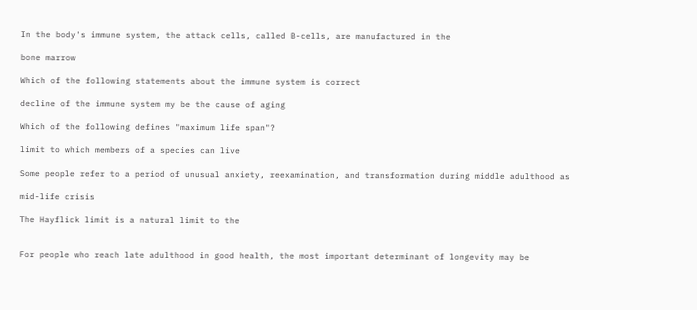In the body's immune system, the attack cells, called B-cells, are manufactured in the

bone marrow

Which of the following statements about the immune system is correct

decline of the immune system my be the cause of aging

Which of the following defines "maximum life span"?

limit to which members of a species can live

Some people refer to a period of unusual anxiety, reexamination, and transformation during middle adulthood as

mid-life crisis

The Hayflick limit is a natural limit to the


For people who reach late adulthood in good health, the most important determinant of longevity may be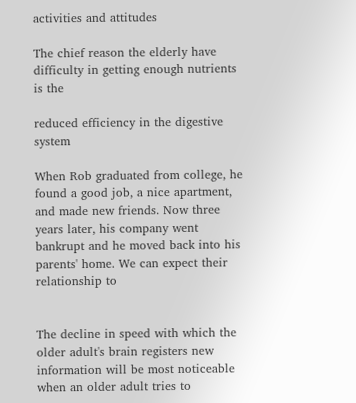activities and attitudes

The chief reason the elderly have difficulty in getting enough nutrients is the

reduced efficiency in the digestive system

When Rob graduated from college, he found a good job, a nice apartment, and made new friends. Now three years later, his company went bankrupt and he moved back into his parents' home. We can expect their relationship to


The decline in speed with which the older adult's brain registers new information will be most noticeable when an older adult tries to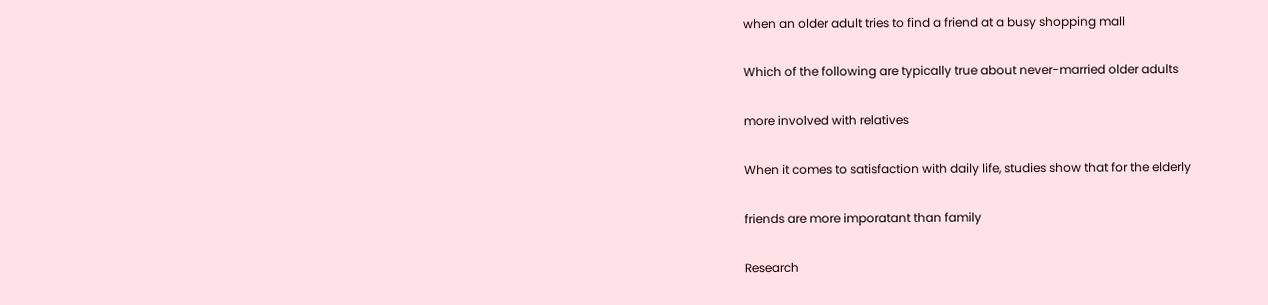when an older adult tries to find a friend at a busy shopping mall

Which of the following are typically true about never-married older adults

more involved with relatives

When it comes to satisfaction with daily life, studies show that for the elderly

friends are more imporatant than family

Research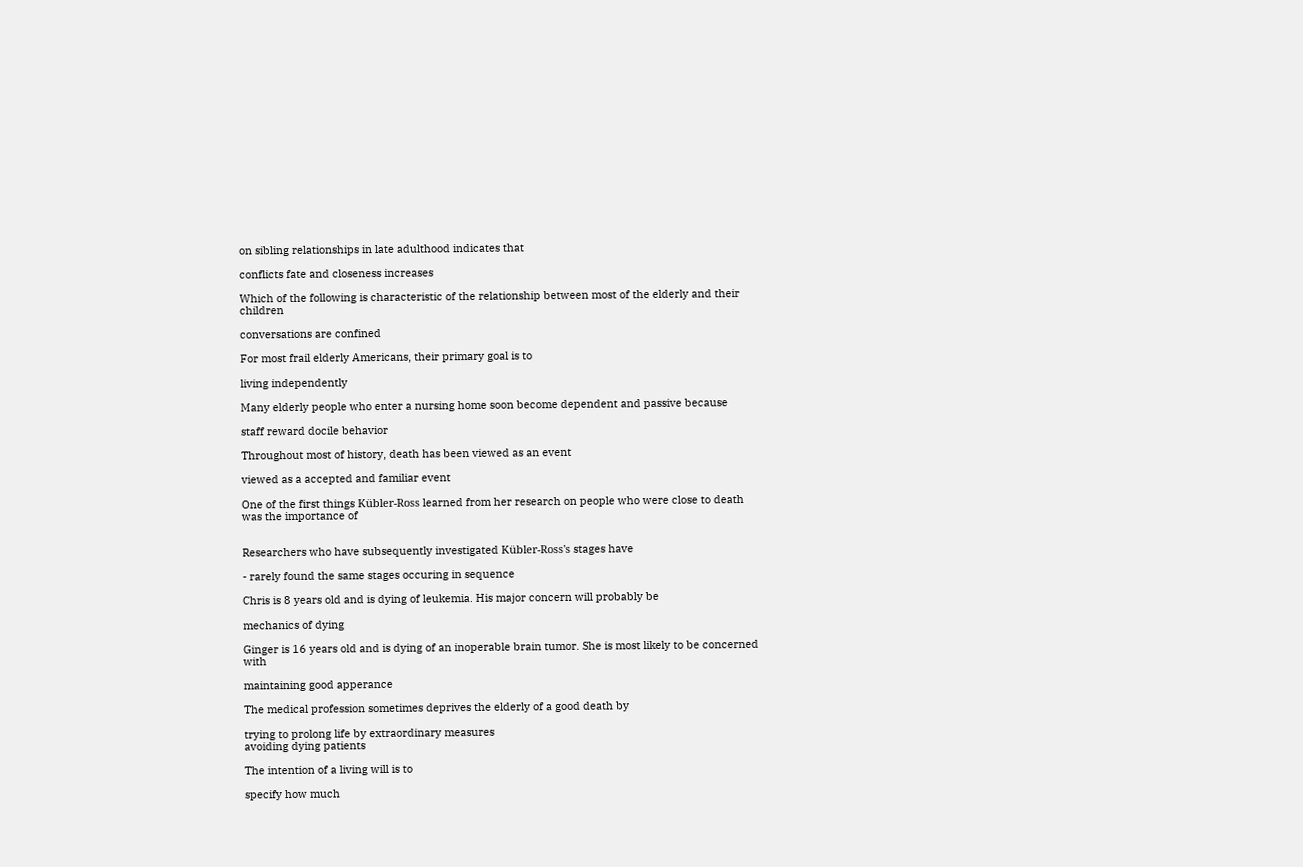on sibling relationships in late adulthood indicates that

conflicts fate and closeness increases

Which of the following is characteristic of the relationship between most of the elderly and their children

conversations are confined

For most frail elderly Americans, their primary goal is to

living independently

Many elderly people who enter a nursing home soon become dependent and passive because

staff reward docile behavior

Throughout most of history, death has been viewed as an event

viewed as a accepted and familiar event

One of the first things Kübler-Ross learned from her research on people who were close to death was the importance of


Researchers who have subsequently investigated Kübler-Ross's stages have

- rarely found the same stages occuring in sequence

Chris is 8 years old and is dying of leukemia. His major concern will probably be

mechanics of dying

Ginger is 16 years old and is dying of an inoperable brain tumor. She is most likely to be concerned with

maintaining good apperance

The medical profession sometimes deprives the elderly of a good death by

trying to prolong life by extraordinary measures
avoiding dying patients

The intention of a living will is to

specify how much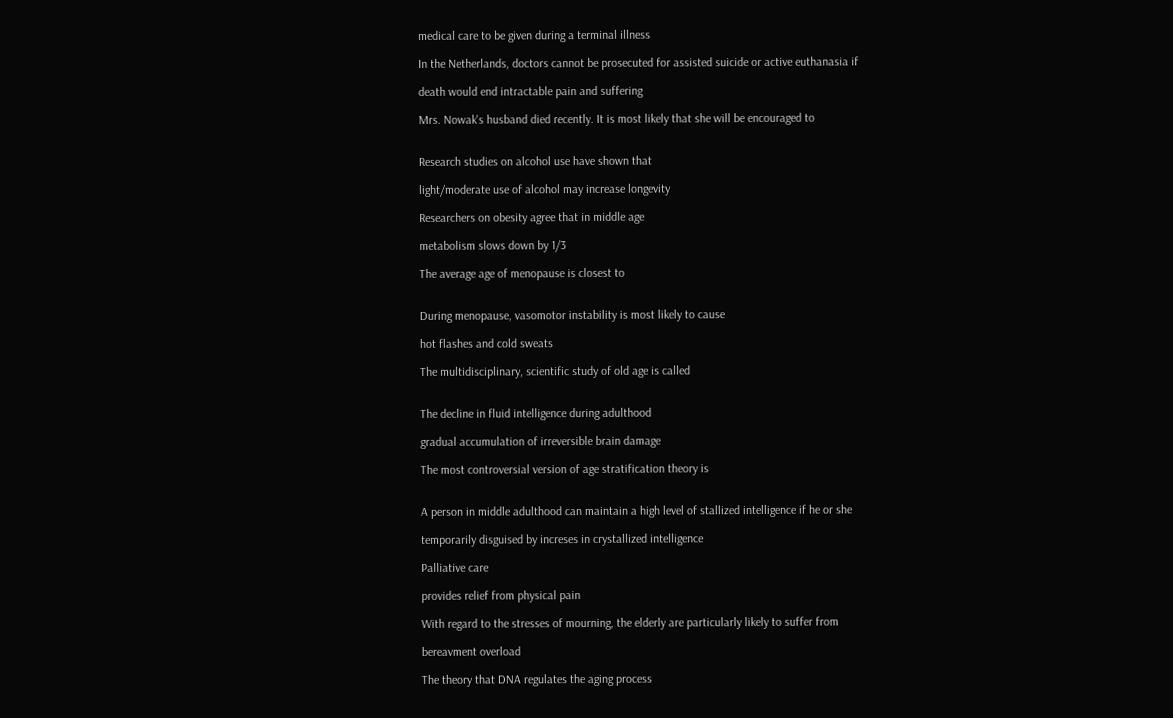medical care to be given during a terminal illness

In the Netherlands, doctors cannot be prosecuted for assisted suicide or active euthanasia if

death would end intractable pain and suffering

Mrs. Nowak's husband died recently. It is most likely that she will be encouraged to


Research studies on alcohol use have shown that

light/moderate use of alcohol may increase longevity

Researchers on obesity agree that in middle age

metabolism slows down by 1/3

The average age of menopause is closest to


During menopause, vasomotor instability is most likely to cause

hot flashes and cold sweats

The multidisciplinary, scientific study of old age is called


The decline in fluid intelligence during adulthood

gradual accumulation of irreversible brain damage

The most controversial version of age stratification theory is


A person in middle adulthood can maintain a high level of stallized intelligence if he or she

temporarily disguised by increses in crystallized intelligence

Palliative care

provides relief from physical pain

With regard to the stresses of mourning, the elderly are particularly likely to suffer from

bereavment overload

The theory that DNA regulates the aging process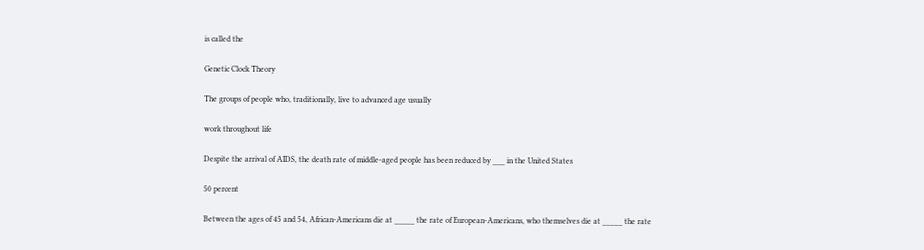is called the

Genetic Clock Theory

The groups of people who, traditionally, live to advanced age usually

work throughout life

Despite the arrival of AIDS, the death rate of middle-aged people has been reduced by ___ in the United States

50 percent

Between the ages of 45 and 54, African-Americans die at _____ the rate of European-Americans, who themselves die at _____ the rate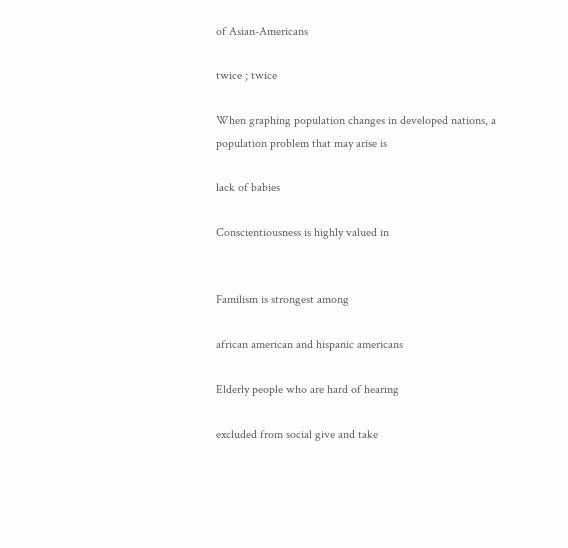of Asian-Americans

twice ; twice

When graphing population changes in developed nations, a population problem that may arise is

lack of babies

Conscientiousness is highly valued in


Familism is strongest among

african american and hispanic americans

Elderly people who are hard of hearing

excluded from social give and take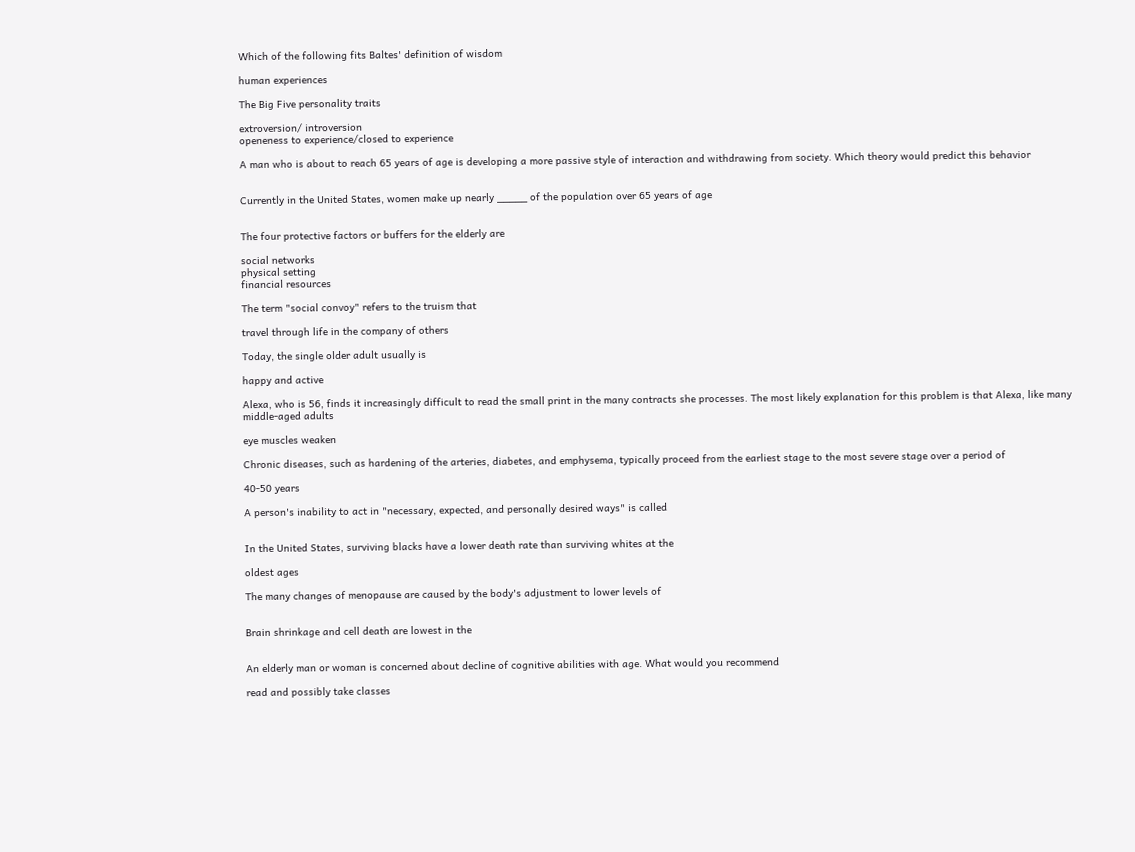Which of the following fits Baltes' definition of wisdom

human experiences

The Big Five personality traits

extroversion/ introversion
openeness to experience/closed to experience

A man who is about to reach 65 years of age is developing a more passive style of interaction and withdrawing from society. Which theory would predict this behavior


Currently in the United States, women make up nearly _____ of the population over 65 years of age


The four protective factors or buffers for the elderly are

social networks
physical setting
financial resources

The term "social convoy" refers to the truism that

travel through life in the company of others

Today, the single older adult usually is

happy and active

Alexa, who is 56, finds it increasingly difficult to read the small print in the many contracts she processes. The most likely explanation for this problem is that Alexa, like many middle-aged adults

eye muscles weaken

Chronic diseases, such as hardening of the arteries, diabetes, and emphysema, typically proceed from the earliest stage to the most severe stage over a period of

40-50 years

A person's inability to act in "necessary, expected, and personally desired ways" is called


In the United States, surviving blacks have a lower death rate than surviving whites at the

oldest ages

The many changes of menopause are caused by the body's adjustment to lower levels of


Brain shrinkage and cell death are lowest in the


An elderly man or woman is concerned about decline of cognitive abilities with age. What would you recommend

read and possibly take classes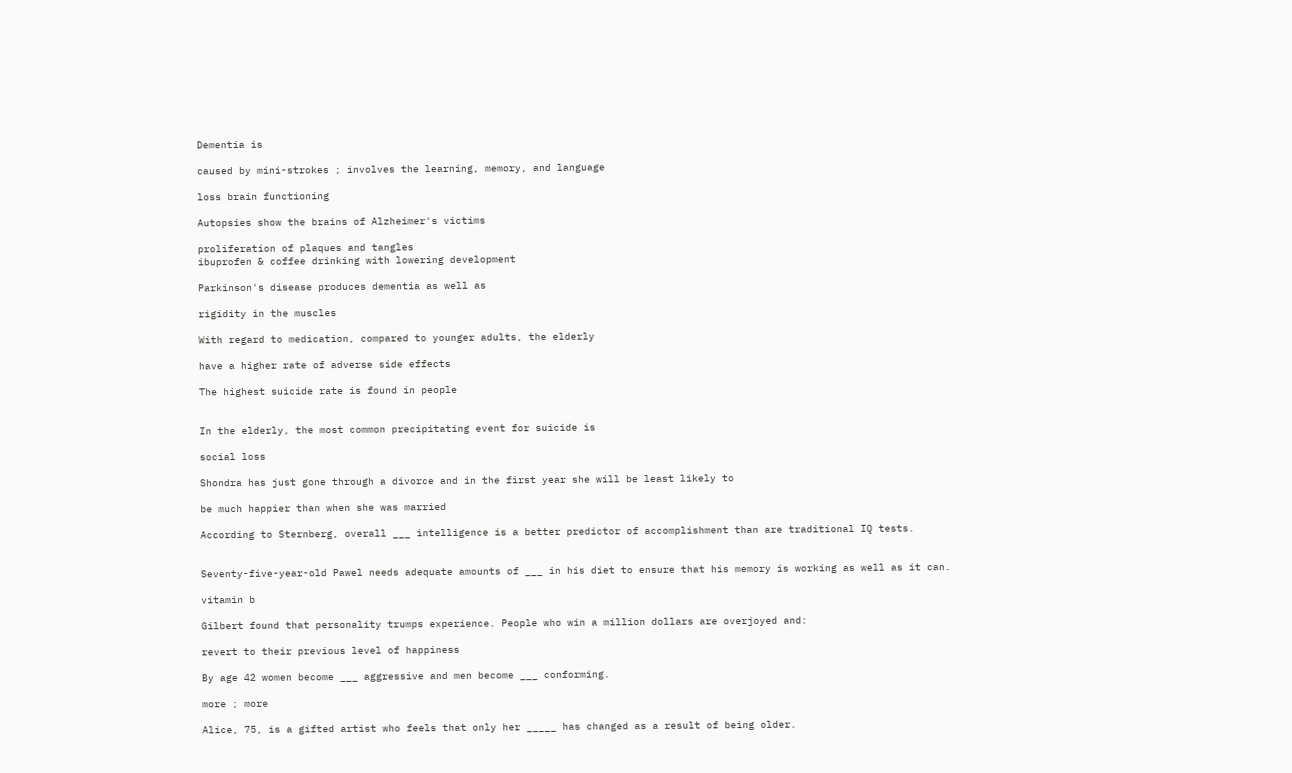Dementia is

caused by mini-strokes ; involves the learning, memory, and language

loss brain functioning

Autopsies show the brains of Alzheimer's victims

proliferation of plaques and tangles
ibuprofen & coffee drinking with lowering development

Parkinson's disease produces dementia as well as

rigidity in the muscles

With regard to medication, compared to younger adults, the elderly

have a higher rate of adverse side effects

The highest suicide rate is found in people


In the elderly, the most common precipitating event for suicide is

social loss

Shondra has just gone through a divorce and in the first year she will be least likely to

be much happier than when she was married

According to Sternberg, overall ___ intelligence is a better predictor of accomplishment than are traditional IQ tests.


Seventy-five-year-old Pawel needs adequate amounts of ___ in his diet to ensure that his memory is working as well as it can.

vitamin b

Gilbert found that personality trumps experience. People who win a million dollars are overjoyed and:

revert to their previous level of happiness

By age 42 women become ___ aggressive and men become ___ conforming.

more ; more

Alice, 75, is a gifted artist who feels that only her _____ has changed as a result of being older.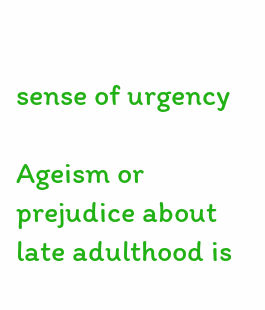sense of urgency

Ageism or prejudice about late adulthood is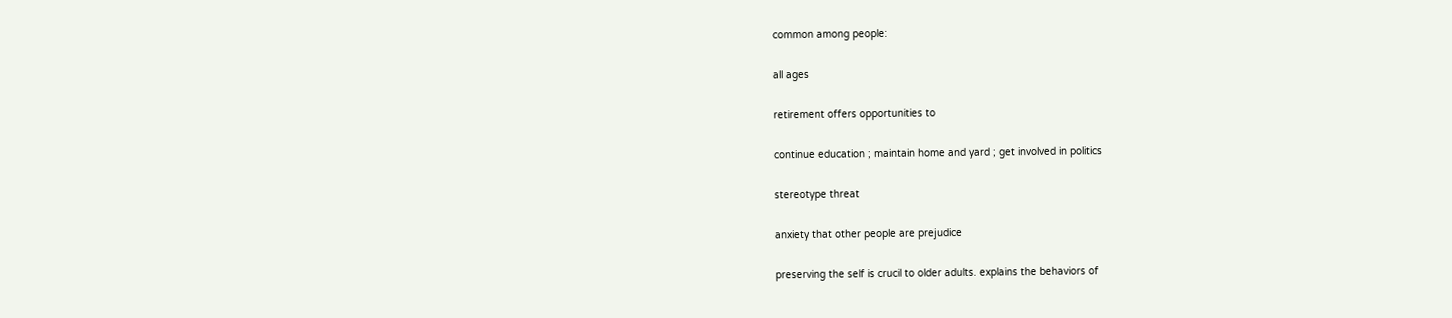common among people:

all ages

retirement offers opportunities to

continue education ; maintain home and yard ; get involved in politics

stereotype threat

anxiety that other people are prejudice

preserving the self is crucil to older adults. explains the behaviors of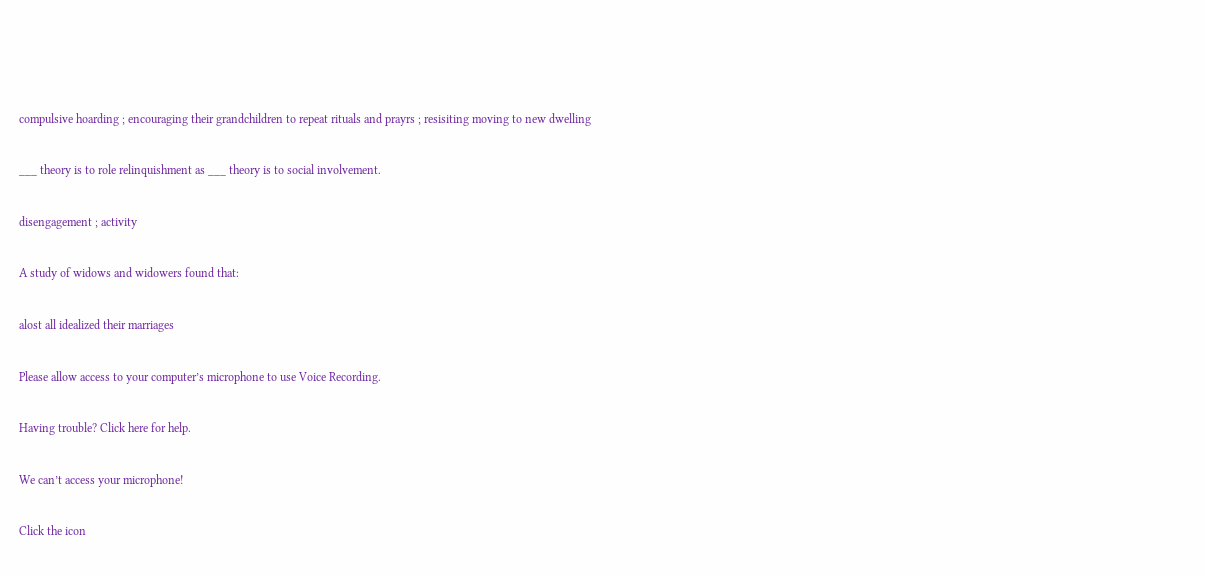compulsive hoarding ; encouraging their grandchildren to repeat rituals and prayrs ; resisiting moving to new dwelling

___ theory is to role relinquishment as ___ theory is to social involvement.

disengagement ; activity

A study of widows and widowers found that:

alost all idealized their marriages

Please allow access to your computer’s microphone to use Voice Recording.

Having trouble? Click here for help.

We can’t access your microphone!

Click the icon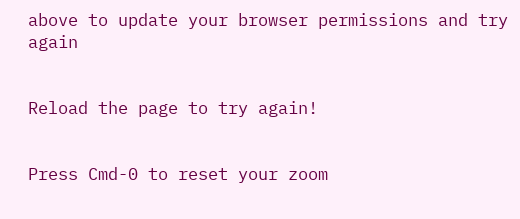above to update your browser permissions and try again


Reload the page to try again!


Press Cmd-0 to reset your zoom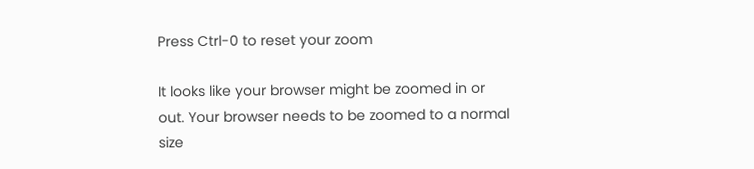Press Ctrl-0 to reset your zoom

It looks like your browser might be zoomed in or out. Your browser needs to be zoomed to a normal size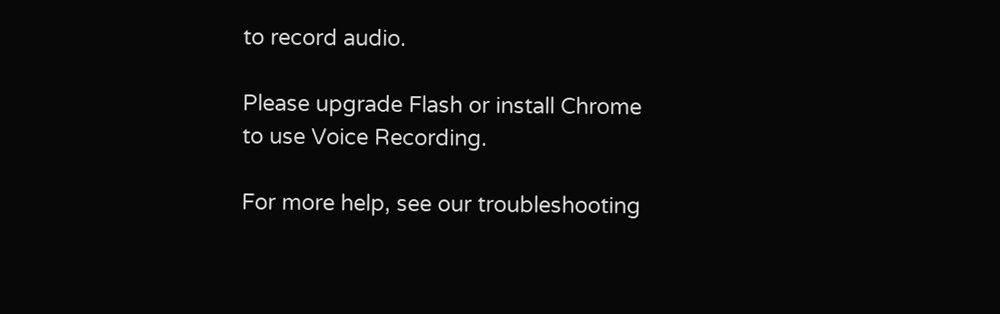to record audio.

Please upgrade Flash or install Chrome
to use Voice Recording.

For more help, see our troubleshooting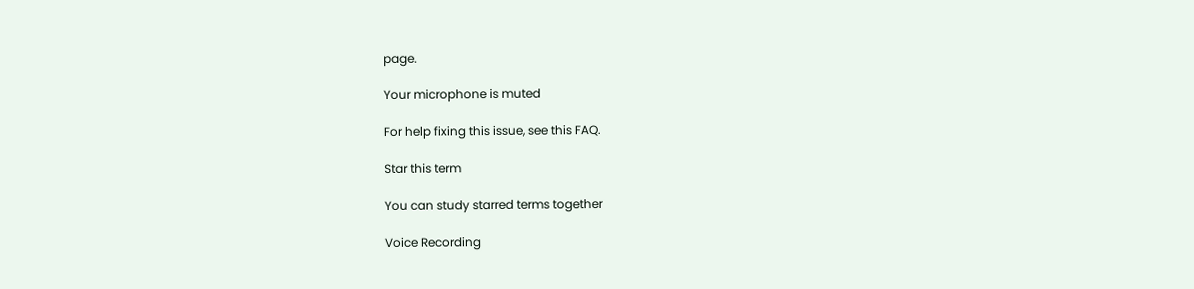page.

Your microphone is muted

For help fixing this issue, see this FAQ.

Star this term

You can study starred terms together

Voice Recording